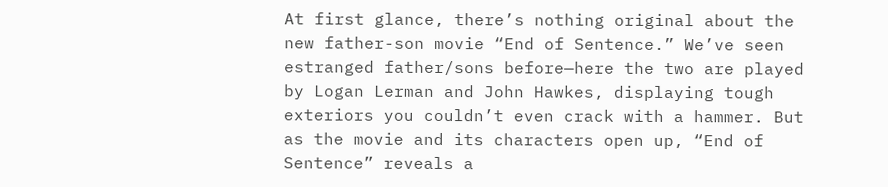At first glance, there’s nothing original about the new father-son movie “End of Sentence.” We’ve seen estranged father/sons before—here the two are played by Logan Lerman and John Hawkes, displaying tough exteriors you couldn’t even crack with a hammer. But as the movie and its characters open up, “End of Sentence” reveals a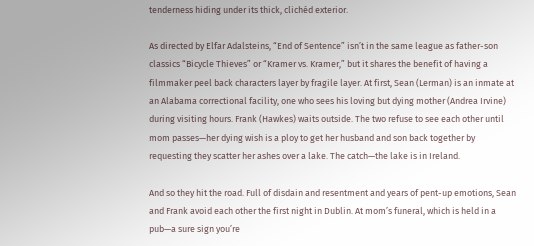tenderness hiding under its thick, clichéd exterior.

As directed by Elfar Adalsteins, “End of Sentence” isn’t in the same league as father-son classics “Bicycle Thieves” or “Kramer vs. Kramer,” but it shares the benefit of having a filmmaker peel back characters layer by fragile layer. At first, Sean (Lerman) is an inmate at an Alabama correctional facility, one who sees his loving but dying mother (Andrea Irvine) during visiting hours. Frank (Hawkes) waits outside. The two refuse to see each other until mom passes—her dying wish is a ploy to get her husband and son back together by requesting they scatter her ashes over a lake. The catch—the lake is in Ireland.

And so they hit the road. Full of disdain and resentment and years of pent-up emotions, Sean and Frank avoid each other the first night in Dublin. At mom’s funeral, which is held in a pub—a sure sign you’re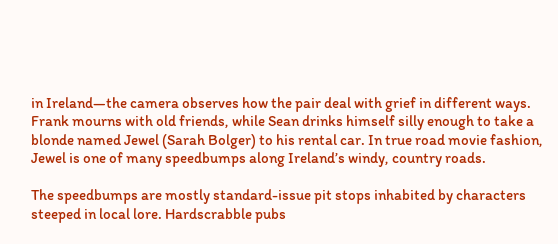in Ireland—the camera observes how the pair deal with grief in different ways. Frank mourns with old friends, while Sean drinks himself silly enough to take a blonde named Jewel (Sarah Bolger) to his rental car. In true road movie fashion, Jewel is one of many speedbumps along Ireland’s windy, country roads.

The speedbumps are mostly standard-issue pit stops inhabited by characters steeped in local lore. Hardscrabble pubs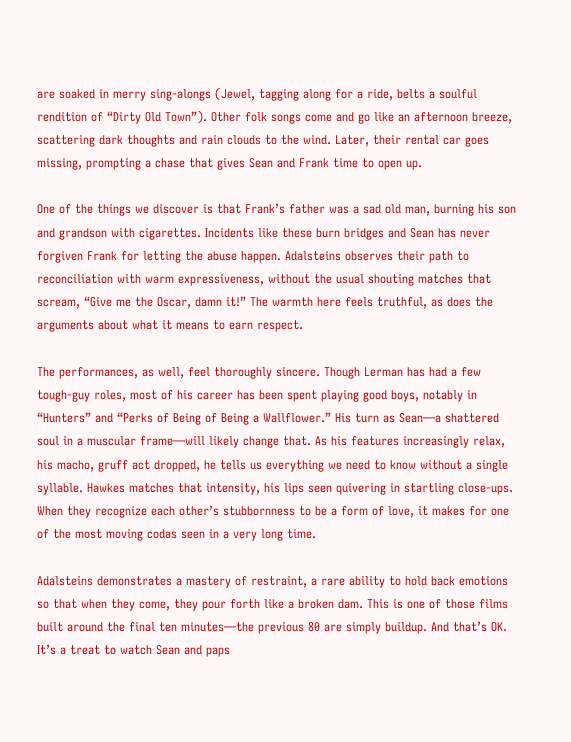are soaked in merry sing-alongs (Jewel, tagging along for a ride, belts a soulful rendition of “Dirty Old Town”). Other folk songs come and go like an afternoon breeze, scattering dark thoughts and rain clouds to the wind. Later, their rental car goes missing, prompting a chase that gives Sean and Frank time to open up.

One of the things we discover is that Frank’s father was a sad old man, burning his son and grandson with cigarettes. Incidents like these burn bridges and Sean has never forgiven Frank for letting the abuse happen. Adalsteins observes their path to reconciliation with warm expressiveness, without the usual shouting matches that scream, “Give me the Oscar, damn it!” The warmth here feels truthful, as does the arguments about what it means to earn respect.

The performances, as well, feel thoroughly sincere. Though Lerman has had a few tough-guy roles, most of his career has been spent playing good boys, notably in “Hunters” and “Perks of Being of Being a Wallflower.” His turn as Sean—a shattered soul in a muscular frame—will likely change that. As his features increasingly relax, his macho, gruff act dropped, he tells us everything we need to know without a single syllable. Hawkes matches that intensity, his lips seen quivering in startling close-ups. When they recognize each other’s stubbornness to be a form of love, it makes for one of the most moving codas seen in a very long time.

Adalsteins demonstrates a mastery of restraint, a rare ability to hold back emotions so that when they come, they pour forth like a broken dam. This is one of those films built around the final ten minutes—the previous 80 are simply buildup. And that’s OK. It’s a treat to watch Sean and paps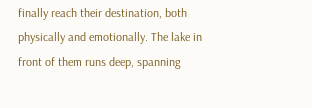finally reach their destination, both physically and emotionally. The lake in front of them runs deep, spanning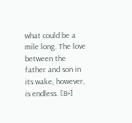what could be a mile long. The love between the father and son in its wake, however, is endless. [B+]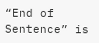“End of Sentence” is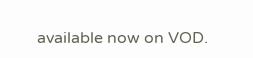available now on VOD.